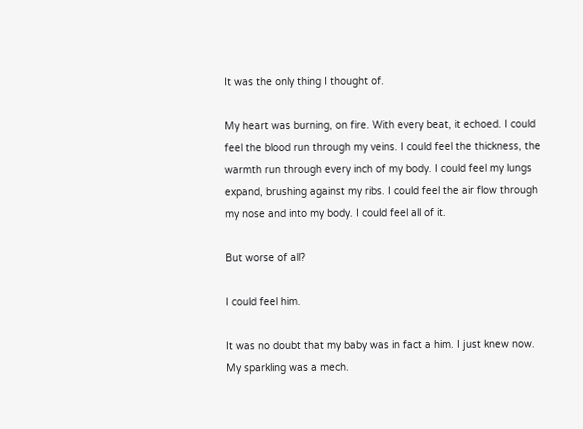It was the only thing I thought of.

My heart was burning, on fire. With every beat, it echoed. I could feel the blood run through my veins. I could feel the thickness, the warmth run through every inch of my body. I could feel my lungs expand, brushing against my ribs. I could feel the air flow through my nose and into my body. I could feel all of it.

But worse of all?

I could feel him.

It was no doubt that my baby was in fact a him. I just knew now. My sparkling was a mech.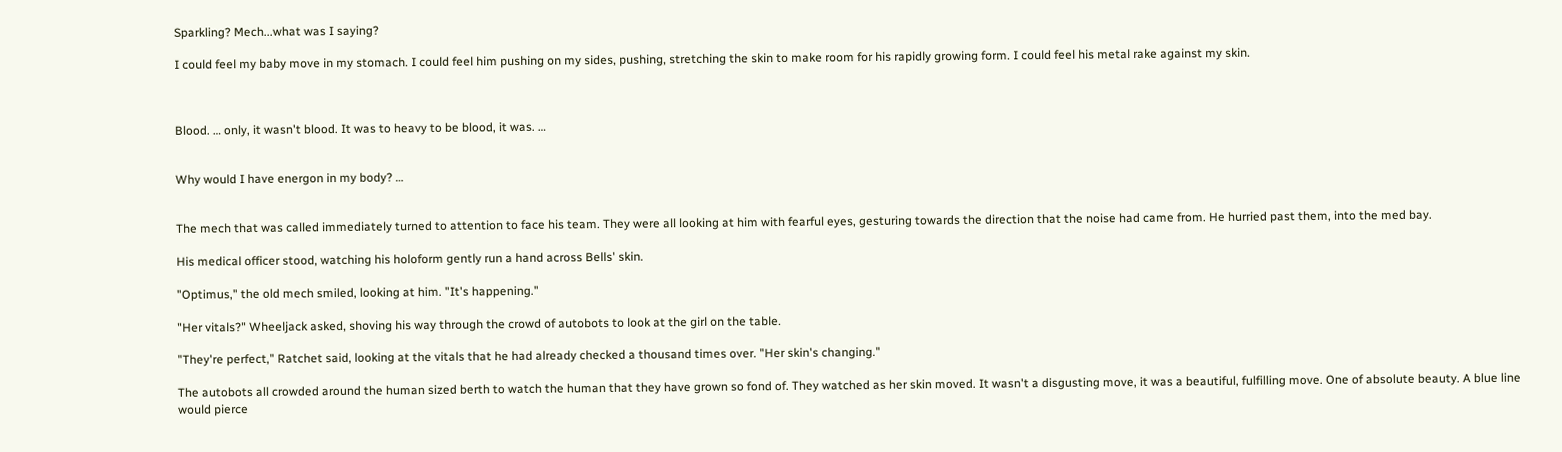Sparkling? Mech...what was I saying?

I could feel my baby move in my stomach. I could feel him pushing on my sides, pushing, stretching the skin to make room for his rapidly growing form. I could feel his metal rake against my skin.



Blood. … only, it wasn't blood. It was to heavy to be blood, it was. …


Why would I have energon in my body? …


The mech that was called immediately turned to attention to face his team. They were all looking at him with fearful eyes, gesturing towards the direction that the noise had came from. He hurried past them, into the med bay.

His medical officer stood, watching his holoform gently run a hand across Bells' skin.

"Optimus," the old mech smiled, looking at him. "It's happening."

"Her vitals?" Wheeljack asked, shoving his way through the crowd of autobots to look at the girl on the table.

"They're perfect," Ratchet said, looking at the vitals that he had already checked a thousand times over. "Her skin's changing."

The autobots all crowded around the human sized berth to watch the human that they have grown so fond of. They watched as her skin moved. It wasn't a disgusting move, it was a beautiful, fulfilling move. One of absolute beauty. A blue line would pierce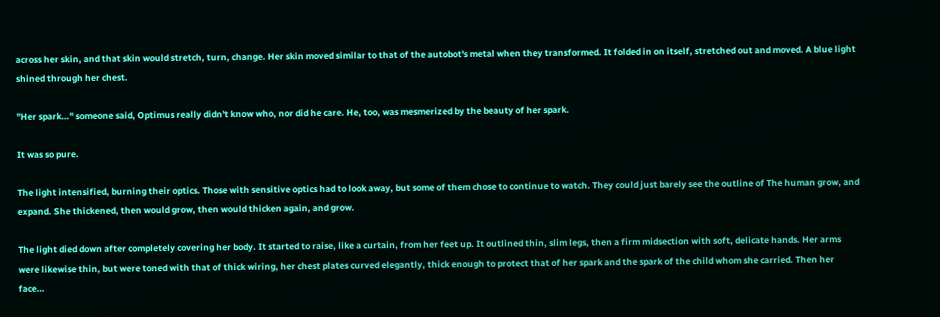across her skin, and that skin would stretch, turn, change. Her skin moved similar to that of the autobot's metal when they transformed. It folded in on itself, stretched out and moved. A blue light shined through her chest.

"Her spark…" someone said, Optimus really didn't know who, nor did he care. He, too, was mesmerized by the beauty of her spark.

It was so pure.

The light intensified, burning their optics. Those with sensitive optics had to look away, but some of them chose to continue to watch. They could just barely see the outline of The human grow, and expand. She thickened, then would grow, then would thicken again, and grow.

The light died down after completely covering her body. It started to raise, like a curtain, from her feet up. It outlined thin, slim legs, then a firm midsection with soft, delicate hands. Her arms were likewise thin, but were toned with that of thick wiring, her chest plates curved elegantly, thick enough to protect that of her spark and the spark of the child whom she carried. Then her face…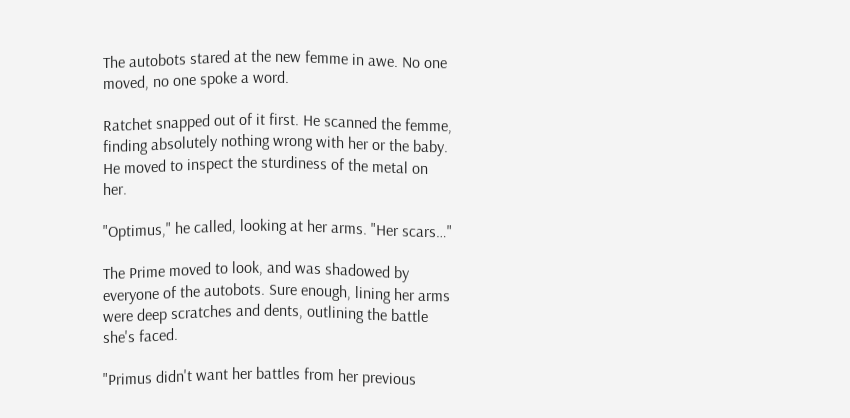The autobots stared at the new femme in awe. No one moved, no one spoke a word.

Ratchet snapped out of it first. He scanned the femme, finding absolutely nothing wrong with her or the baby. He moved to inspect the sturdiness of the metal on her.

"Optimus," he called, looking at her arms. "Her scars…"

The Prime moved to look, and was shadowed by everyone of the autobots. Sure enough, lining her arms were deep scratches and dents, outlining the battle she's faced.

"Primus didn't want her battles from her previous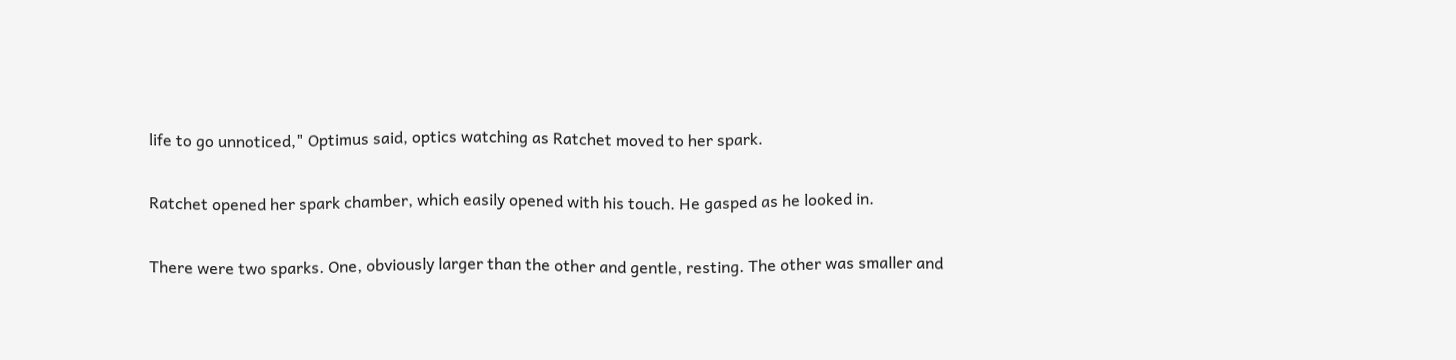life to go unnoticed," Optimus said, optics watching as Ratchet moved to her spark.

Ratchet opened her spark chamber, which easily opened with his touch. He gasped as he looked in.

There were two sparks. One, obviously larger than the other and gentle, resting. The other was smaller and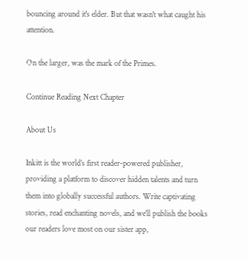bouncing around it's elder. But that wasn't what caught his attention.

On the larger, was the mark of the Primes.

Continue Reading Next Chapter

About Us

Inkitt is the world’s first reader-powered publisher, providing a platform to discover hidden talents and turn them into globally successful authors. Write captivating stories, read enchanting novels, and we’ll publish the books our readers love most on our sister app,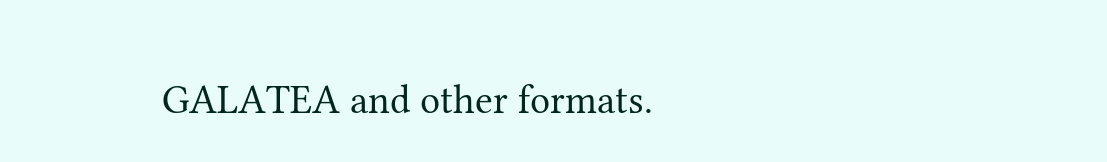GALATEA and other formats.